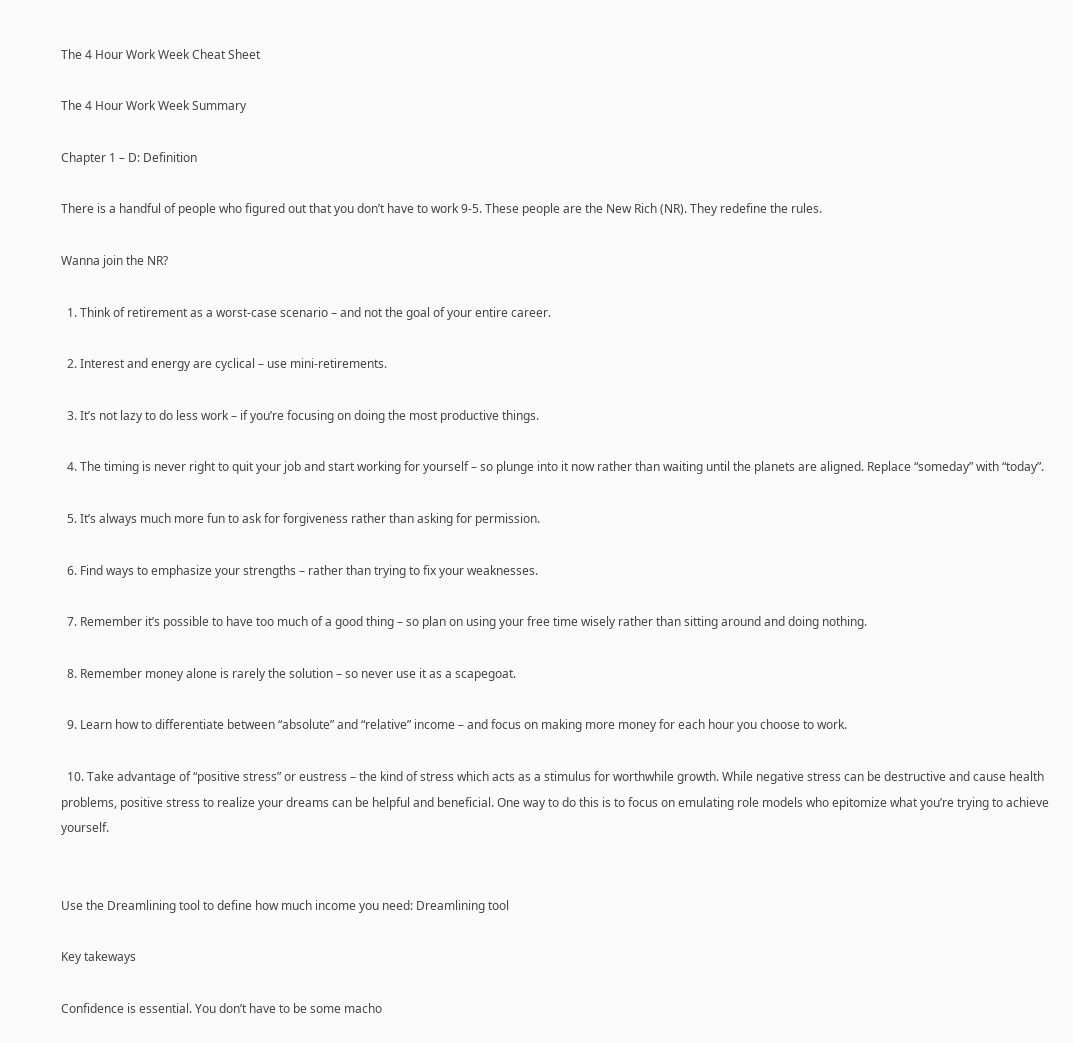The 4 Hour Work Week Cheat Sheet

The 4 Hour Work Week Summary

Chapter 1 – D: Definition

There is a handful of people who figured out that you don’t have to work 9-5. These people are the New Rich (NR). They redefine the rules.

Wanna join the NR?

  1. Think of retirement as a worst-case scenario – and not the goal of your entire career.

  2. Interest and energy are cyclical – use mini-retirements.

  3. It’s not lazy to do less work – if you’re focusing on doing the most productive things.

  4. The timing is never right to quit your job and start working for yourself – so plunge into it now rather than waiting until the planets are aligned. Replace “someday” with “today”.

  5. It’s always much more fun to ask for forgiveness rather than asking for permission.

  6. Find ways to emphasize your strengths – rather than trying to fix your weaknesses.

  7. Remember it’s possible to have too much of a good thing – so plan on using your free time wisely rather than sitting around and doing nothing.

  8. Remember money alone is rarely the solution – so never use it as a scapegoat.

  9. Learn how to differentiate between “absolute” and “relative” income – and focus on making more money for each hour you choose to work.

  10. Take advantage of “positive stress” or eustress – the kind of stress which acts as a stimulus for worthwhile growth. While negative stress can be destructive and cause health problems, positive stress to realize your dreams can be helpful and beneficial. One way to do this is to focus on emulating role models who epitomize what you’re trying to achieve yourself.


Use the Dreamlining tool to define how much income you need: Dreamlining tool

Key takeways

Confidence is essential. You don’t have to be some macho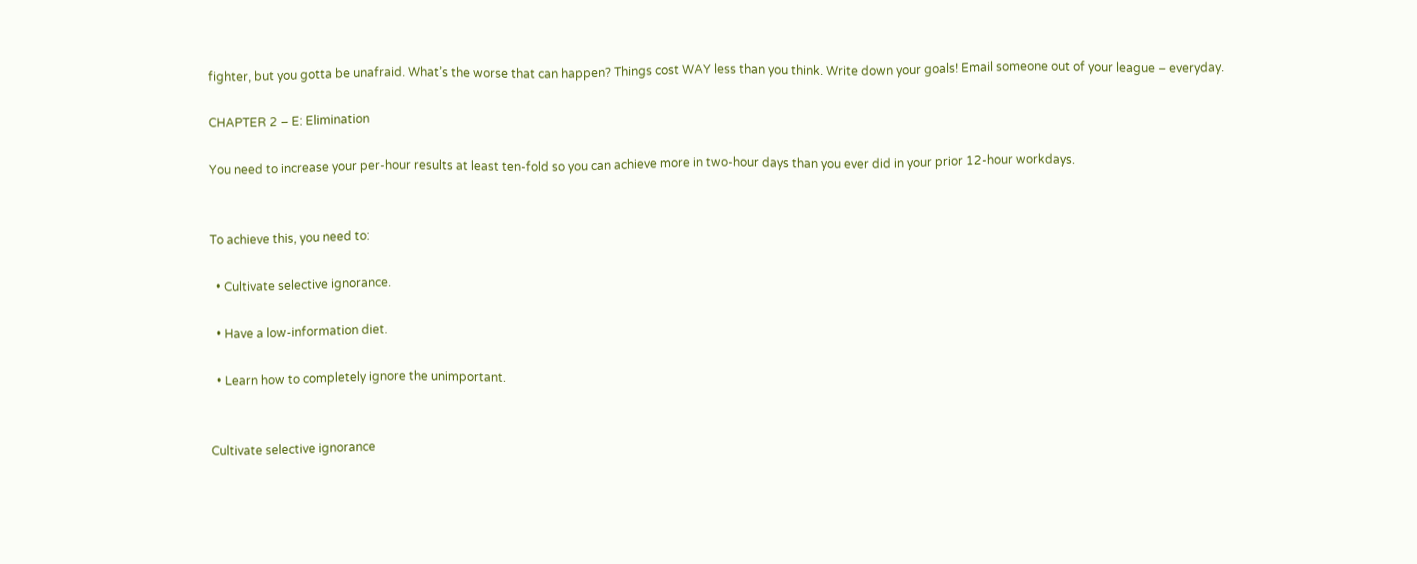fighter, but you gotta be unafraid. What’s the worse that can happen? Things cost WAY less than you think. Write down your goals! Email someone out of your league – everyday.

CHAPTER 2 – E: Elimination

You need to increase your per-hour results at least ten-fold so you can achieve more in two-hour days than you ever did in your prior 12-hour workdays.


To achieve this, you need to:

  • Cultivate selective ignorance.

  • Have a low-information diet.

  • Learn how to completely ignore the unimportant.


Cultivate selective ignorance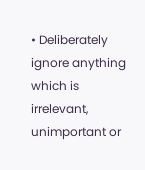• Deliberately ignore anything which is irrelevant, unimportant or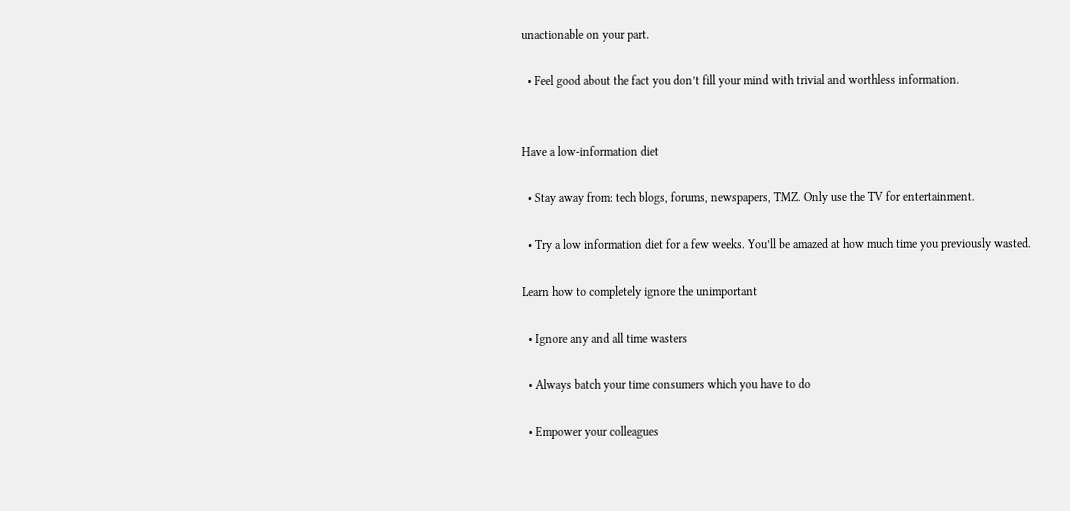unactionable on your part.

  • Feel good about the fact you don’t fill your mind with trivial and worthless information.


Have a low-information diet

  • Stay away from: tech blogs, forums, newspapers, TMZ. Only use the TV for entertainment.

  • Try a low information diet for a few weeks. You’ll be amazed at how much time you previously wasted.

Learn how to completely ignore the unimportant

  • Ignore any and all time wasters

  • Always batch your time consumers which you have to do

  • Empower your colleagues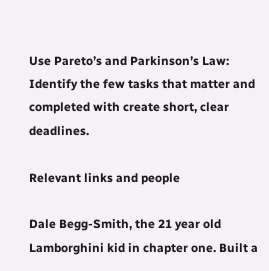Use Pareto’s and Parkinson’s Law: Identify the few tasks that matter and completed with create short, clear deadlines.

Relevant links and people

Dale Begg-Smith, the 21 year old Lamborghini kid in chapter one. Built a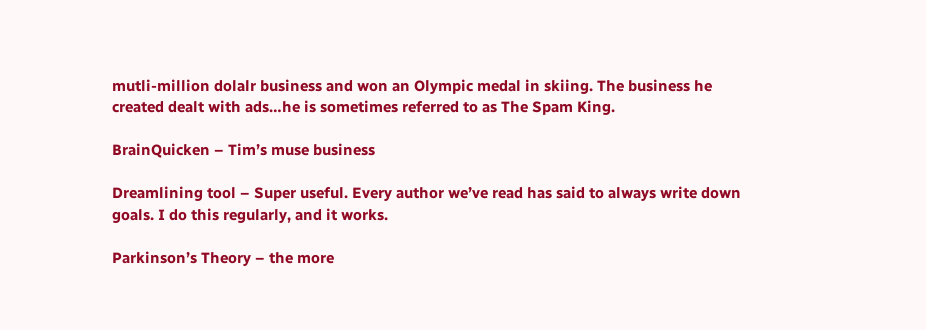mutli-million dolalr business and won an Olympic medal in skiing. The business he created dealt with ads…he is sometimes referred to as The Spam King.

BrainQuicken – Tim’s muse business

Dreamlining tool – Super useful. Every author we’ve read has said to always write down goals. I do this regularly, and it works.

Parkinson’s Theory – the more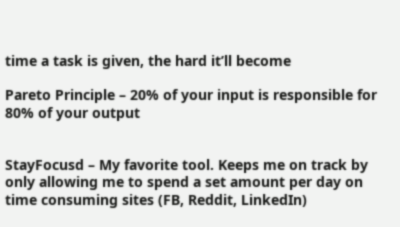time a task is given, the hard it’ll become

Pareto Principle – 20% of your input is responsible for 80% of your output


StayFocusd – My favorite tool. Keeps me on track by only allowing me to spend a set amount per day on time consuming sites (FB, Reddit, LinkedIn)